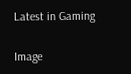Latest in Gaming

Image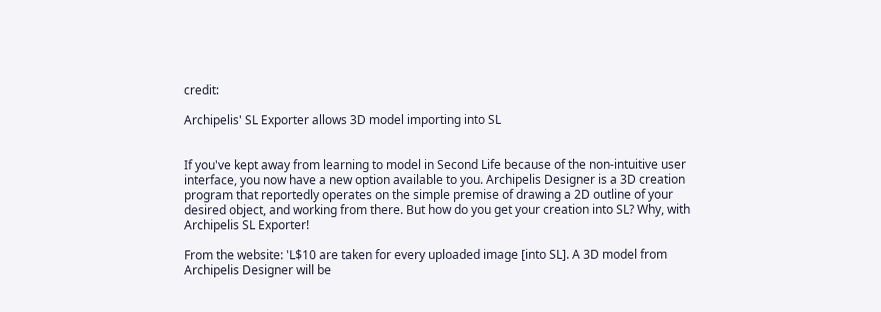credit:

Archipelis' SL Exporter allows 3D model importing into SL


If you've kept away from learning to model in Second Life because of the non-intuitive user interface, you now have a new option available to you. Archipelis Designer is a 3D creation program that reportedly operates on the simple premise of drawing a 2D outline of your desired object, and working from there. But how do you get your creation into SL? Why, with Archipelis SL Exporter!

From the website: 'L$10 are taken for every uploaded image [into SL]. A 3D model from Archipelis Designer will be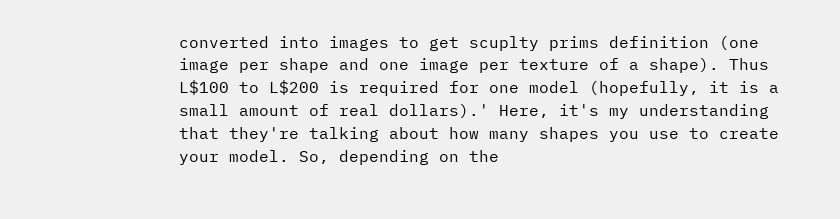converted into images to get scuplty prims definition (one image per shape and one image per texture of a shape). Thus L$100 to L$200 is required for one model (hopefully, it is a small amount of real dollars).' Here, it's my understanding that they're talking about how many shapes you use to create your model. So, depending on the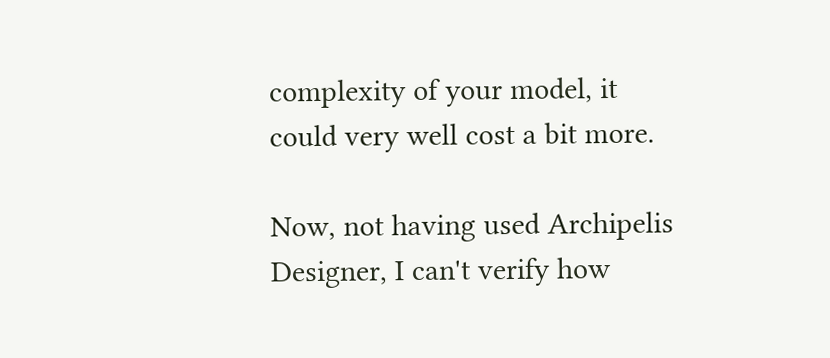complexity of your model, it could very well cost a bit more.

Now, not having used Archipelis Designer, I can't verify how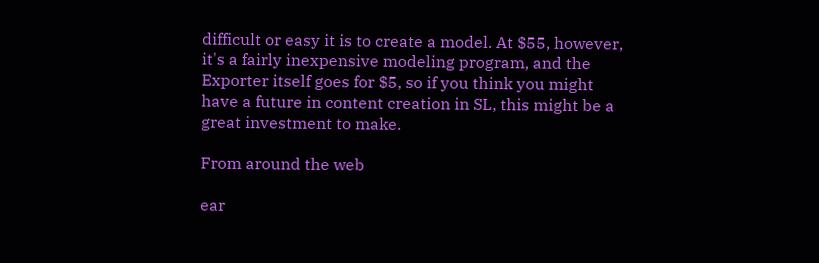difficult or easy it is to create a model. At $55, however, it's a fairly inexpensive modeling program, and the Exporter itself goes for $5, so if you think you might have a future in content creation in SL, this might be a great investment to make.

From around the web

ear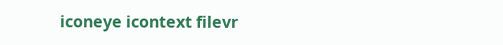iconeye icontext filevr